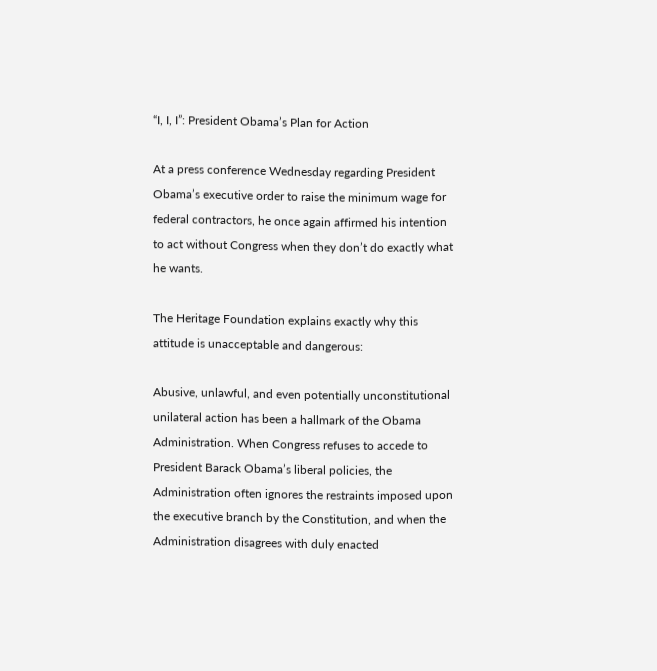“I, I, I”: President Obama’s Plan for Action

At a press conference Wednesday regarding President Obama’s executive order to raise the minimum wage for federal contractors, he once again affirmed his intention to act without Congress when they don’t do exactly what he wants.

The Heritage Foundation explains exactly why this attitude is unacceptable and dangerous:

Abusive, unlawful, and even potentially unconstitutional unilateral action has been a hallmark of the Obama Administration. When Congress refuses to accede to President Barack Obama’s liberal policies, the Administration often ignores the restraints imposed upon the executive branch by the Constitution, and when the Administration disagrees with duly enacted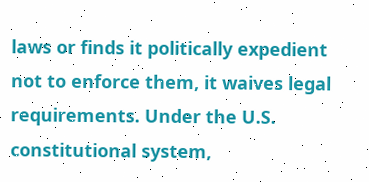laws or finds it politically expedient not to enforce them, it waives legal requirements. Under the U.S. constitutional system,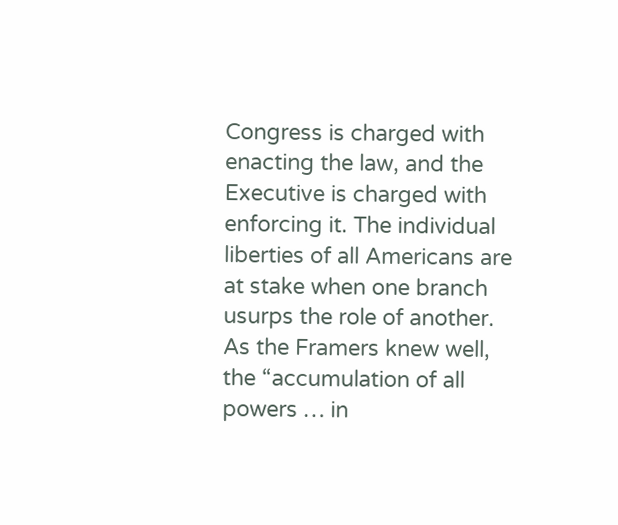Congress is charged with enacting the law, and the Executive is charged with enforcing it. The individual liberties of all Americans are at stake when one branch usurps the role of another. As the Framers knew well, the “accumulation of all powers … in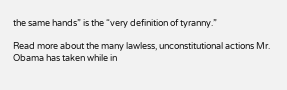the same hands” is the “very definition of tyranny.”

Read more about the many lawless, unconstitutional actions Mr. Obama has taken while in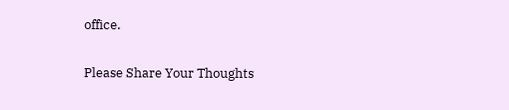office.

Please Share Your Thoughts